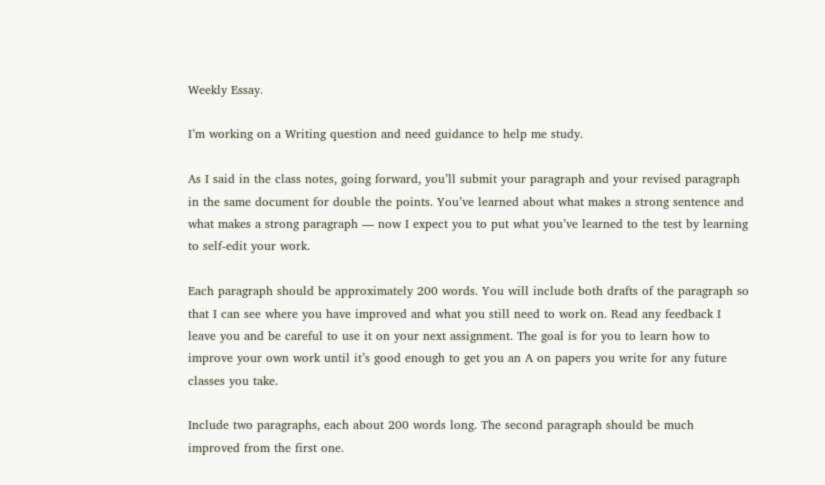Weekly Essay.

I’m working on a Writing question and need guidance to help me study.

As I said in the class notes, going forward, you’ll submit your paragraph and your revised paragraph in the same document for double the points. You’ve learned about what makes a strong sentence and what makes a strong paragraph — now I expect you to put what you’ve learned to the test by learning to self-edit your work.

Each paragraph should be approximately 200 words. You will include both drafts of the paragraph so that I can see where you have improved and what you still need to work on. Read any feedback I leave you and be careful to use it on your next assignment. The goal is for you to learn how to improve your own work until it’s good enough to get you an A on papers you write for any future classes you take.

Include two paragraphs, each about 200 words long. The second paragraph should be much improved from the first one.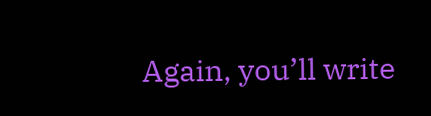Again, you’ll write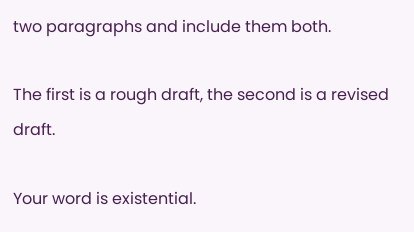two paragraphs and include them both.

The first is a rough draft, the second is a revised draft.

Your word is existential.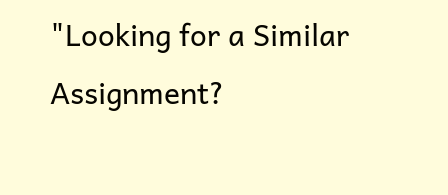"Looking for a Similar Assignment?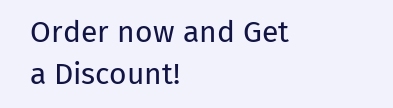Order now and Get a Discount!